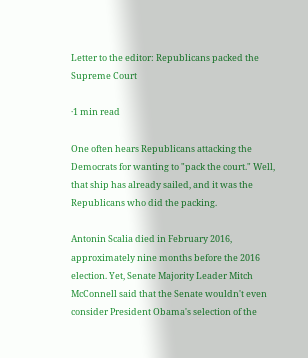Letter to the editor: Republicans packed the Supreme Court

·1 min read

One often hears Republicans attacking the Democrats for wanting to "pack the court." Well, that ship has already sailed, and it was the Republicans who did the packing.

Antonin Scalia died in February 2016, approximately nine months before the 2016 election. Yet, Senate Majority Leader Mitch McConnell said that the Senate wouldn't even consider President Obama's selection of the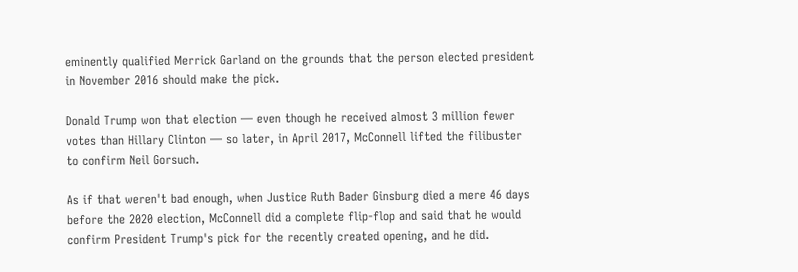eminently qualified Merrick Garland on the grounds that the person elected president in November 2016 should make the pick.

Donald Trump won that election — even though he received almost 3 million fewer votes than Hillary Clinton — so later, in April 2017, McConnell lifted the filibuster to confirm Neil Gorsuch.

As if that weren't bad enough, when Justice Ruth Bader Ginsburg died a mere 46 days before the 2020 election, McConnell did a complete flip-flop and said that he would confirm President Trump's pick for the recently created opening, and he did.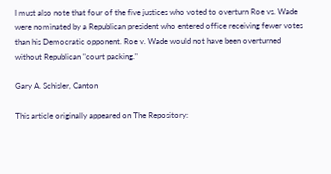I must also note that four of the five justices who voted to overturn Roe vs. Wade were nominated by a Republican president who entered office receiving fewer votes than his Democratic opponent. Roe v. Wade would not have been overturned without Republican "court packing."

Gary A. Schisler, Canton

This article originally appeared on The Repository: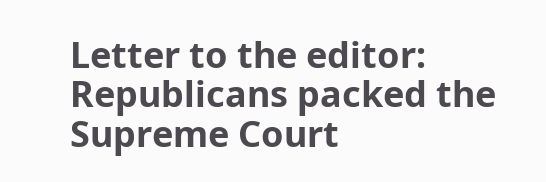Letter to the editor: Republicans packed the Supreme Court